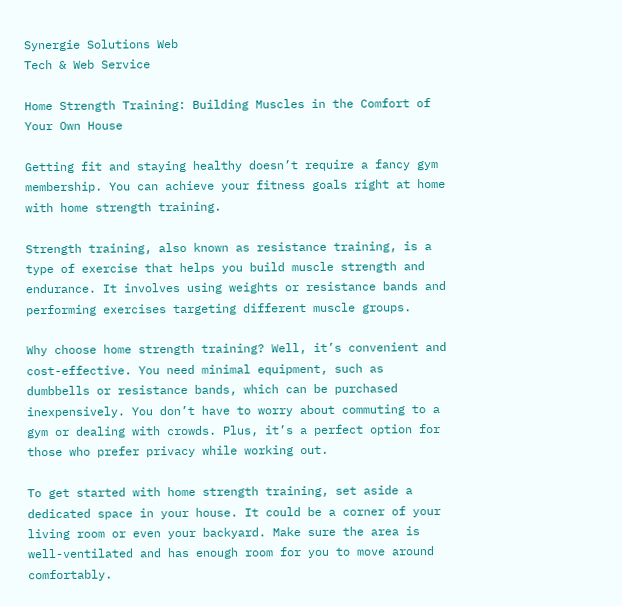Synergie Solutions Web
Tech & Web Service

Home Strength Training: Building Muscles in the Comfort of Your Own House

Getting fit and staying healthy doesn’t require a fancy gym membership. You can achieve your fitness goals right at home with home strength training.

Strength training, also known as resistance training, is a type of exercise that helps you build muscle strength and endurance. It involves using weights or resistance bands and performing exercises targeting different muscle groups.

Why choose home strength training? Well, it’s convenient and cost-effective. You need minimal equipment, such as dumbbells or resistance bands, which can be purchased inexpensively. You don’t have to worry about commuting to a gym or dealing with crowds. Plus, it’s a perfect option for those who prefer privacy while working out.

To get started with home strength training, set aside a dedicated space in your house. It could be a corner of your living room or even your backyard. Make sure the area is well-ventilated and has enough room for you to move around comfortably.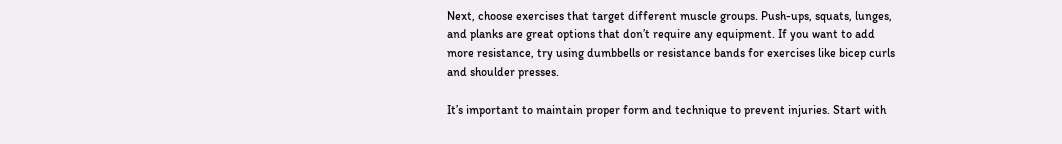Next, choose exercises that target different muscle groups. Push-ups, squats, lunges, and planks are great options that don’t require any equipment. If you want to add more resistance, try using dumbbells or resistance bands for exercises like bicep curls and shoulder presses.

It’s important to maintain proper form and technique to prevent injuries. Start with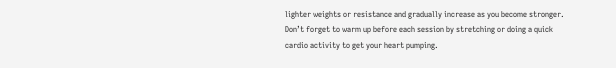lighter weights or resistance and gradually increase as you become stronger. Don’t forget to warm up before each session by stretching or doing a quick cardio activity to get your heart pumping.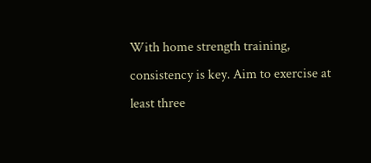With home strength training, consistency is key. Aim to exercise at least three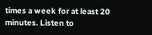times a week for at least 20 minutes. Listen to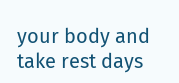your body and take rest days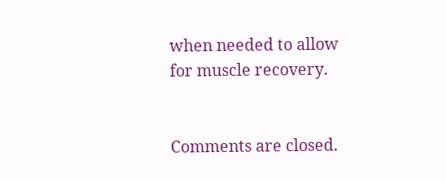when needed to allow for muscle recovery.


Comments are closed.